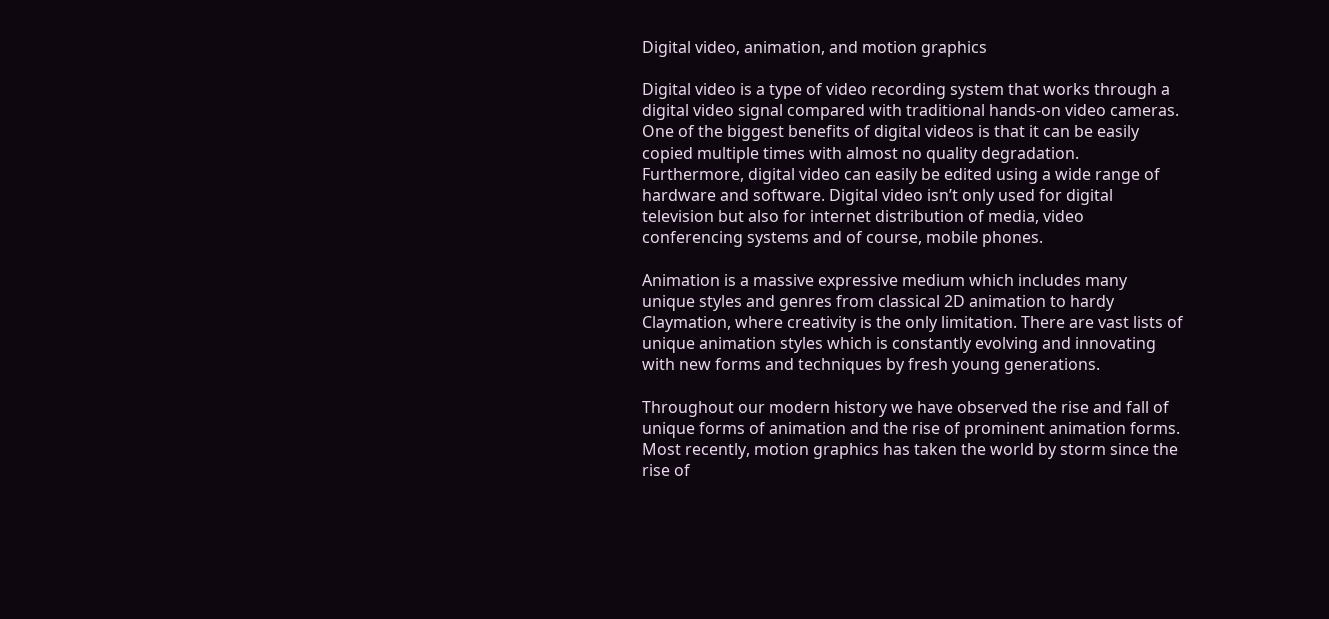Digital video, animation, and motion graphics

Digital video is a type of video recording system that works through a digital video signal compared with traditional hands-on video cameras. One of the biggest benefits of digital videos is that it can be easily copied multiple times with almost no quality degradation. Furthermore, digital video can easily be edited using a wide range of hardware and software. Digital video isn’t only used for digital television but also for internet distribution of media, video conferencing systems and of course, mobile phones.

Animation is a massive expressive medium which includes many unique styles and genres from classical 2D animation to hardy Claymation, where creativity is the only limitation. There are vast lists of unique animation styles which is constantly evolving and innovating with new forms and techniques by fresh young generations.

Throughout our modern history we have observed the rise and fall of unique forms of animation and the rise of prominent animation forms. Most recently, motion graphics has taken the world by storm since the rise of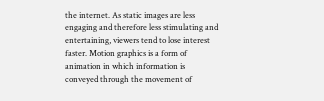the internet. As static images are less engaging and therefore less stimulating and entertaining, viewers tend to lose interest faster. Motion graphics is a form of animation in which information is conveyed through the movement of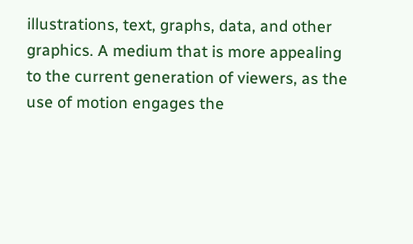illustrations, text, graphs, data, and other graphics. A medium that is more appealing to the current generation of viewers, as the use of motion engages the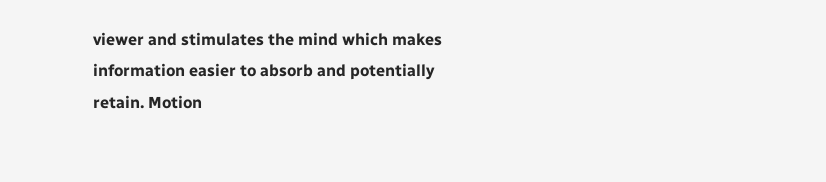viewer and stimulates the mind which makes information easier to absorb and potentially retain. Motion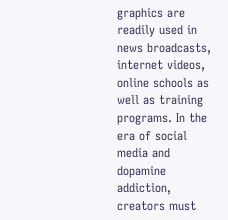graphics are readily used in news broadcasts, internet videos, online schools as well as training programs. In the era of social media and dopamine addiction, creators must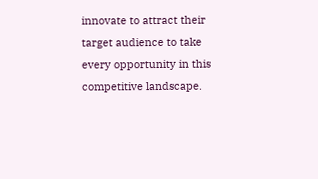innovate to attract their target audience to take every opportunity in this competitive landscape.